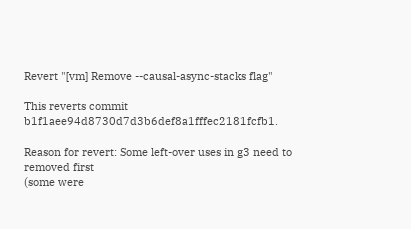Revert "[vm] Remove --causal-async-stacks flag"

This reverts commit b1f1aee94d8730d7d3b6def8a1fffec2181fcfb1.

Reason for revert: Some left-over uses in g3 need to removed first
(some were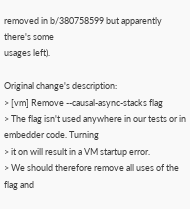removed in b/380758599 but apparently there's some
usages left).

Original change's description:
> [vm] Remove --causal-async-stacks flag
> The flag isn't used anywhere in our tests or in embedder code. Turning
> it on will result in a VM startup error.
> We should therefore remove all uses of the flag and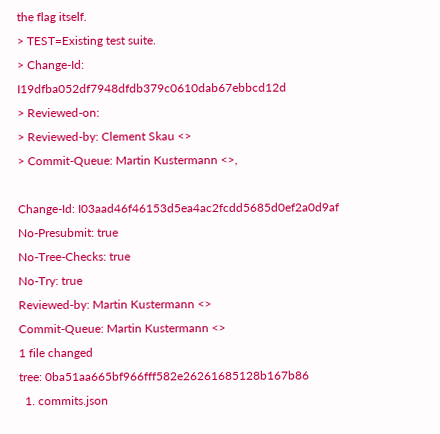the flag itself.
> TEST=Existing test suite.
> Change-Id: I19dfba052df7948dfdb379c0610dab67ebbcd12d
> Reviewed-on:
> Reviewed-by: Clement Skau <>
> Commit-Queue: Martin Kustermann <>,

Change-Id: I03aad46f46153d5ea4ac2fcdd5685d0ef2a0d9af
No-Presubmit: true
No-Tree-Checks: true
No-Try: true
Reviewed-by: Martin Kustermann <>
Commit-Queue: Martin Kustermann <>
1 file changed
tree: 0ba51aa665bf966fff582e26261685128b167b86
  1. commits.json